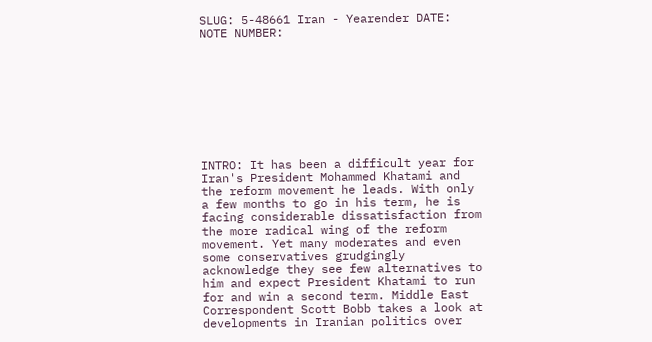SLUG: 5-48661 Iran - Yearender DATE: NOTE NUMBER:









INTRO: It has been a difficult year for Iran's President Mohammed Khatami and the reform movement he leads. With only a few months to go in his term, he is facing considerable dissatisfaction from the more radical wing of the reform movement. Yet many moderates and even some conservatives grudgingly acknowledge they see few alternatives to him and expect President Khatami to run for and win a second term. Middle East Correspondent Scott Bobb takes a look at developments in Iranian politics over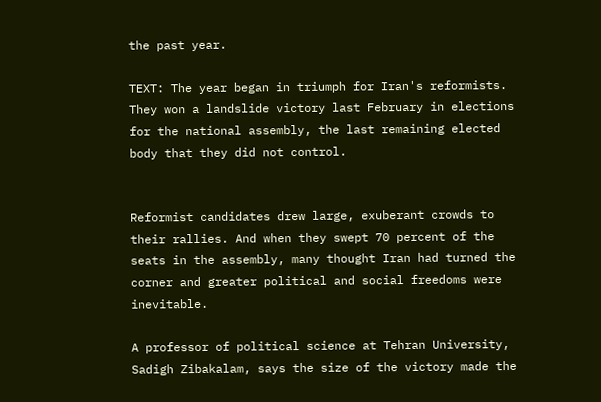the past year.

TEXT: The year began in triumph for Iran's reformists. They won a landslide victory last February in elections for the national assembly, the last remaining elected body that they did not control.


Reformist candidates drew large, exuberant crowds to their rallies. And when they swept 70 percent of the seats in the assembly, many thought Iran had turned the corner and greater political and social freedoms were inevitable.

A professor of political science at Tehran University, Sadigh Zibakalam, says the size of the victory made the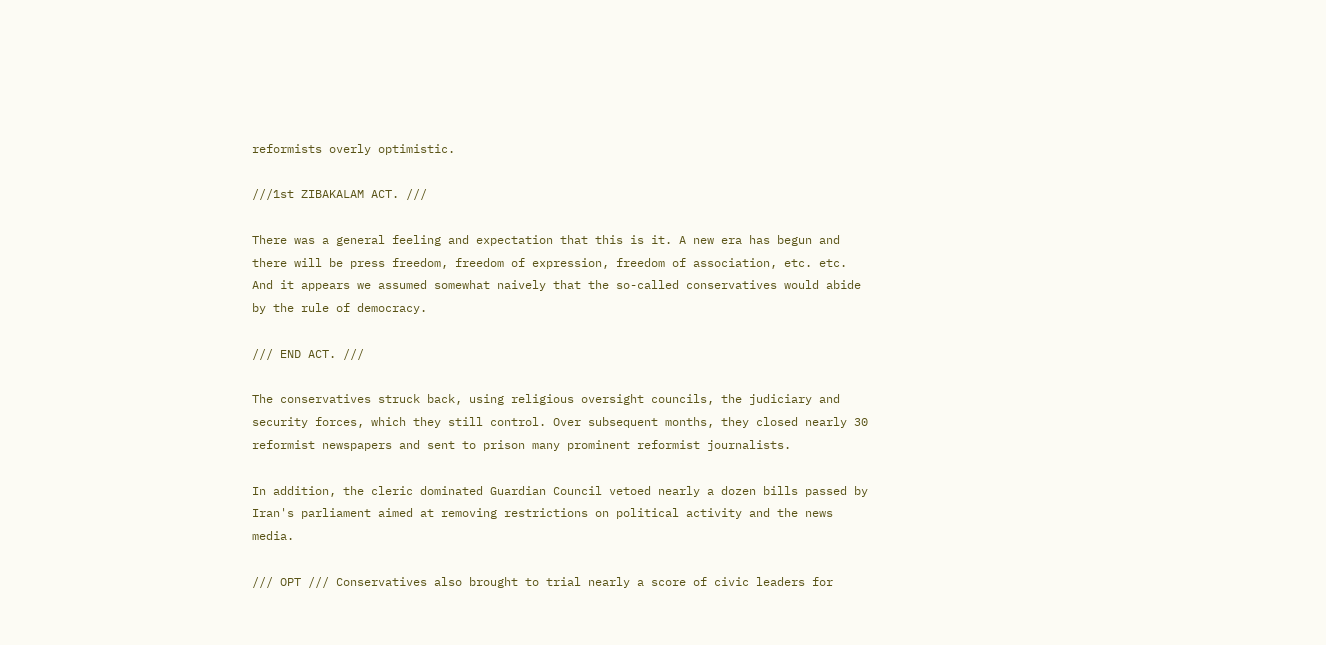reformists overly optimistic.

///1st ZIBAKALAM ACT. ///

There was a general feeling and expectation that this is it. A new era has begun and there will be press freedom, freedom of expression, freedom of association, etc. etc. And it appears we assumed somewhat naively that the so-called conservatives would abide by the rule of democracy.

/// END ACT. ///

The conservatives struck back, using religious oversight councils, the judiciary and security forces, which they still control. Over subsequent months, they closed nearly 30 reformist newspapers and sent to prison many prominent reformist journalists.

In addition, the cleric dominated Guardian Council vetoed nearly a dozen bills passed by Iran's parliament aimed at removing restrictions on political activity and the news media.

/// OPT /// Conservatives also brought to trial nearly a score of civic leaders for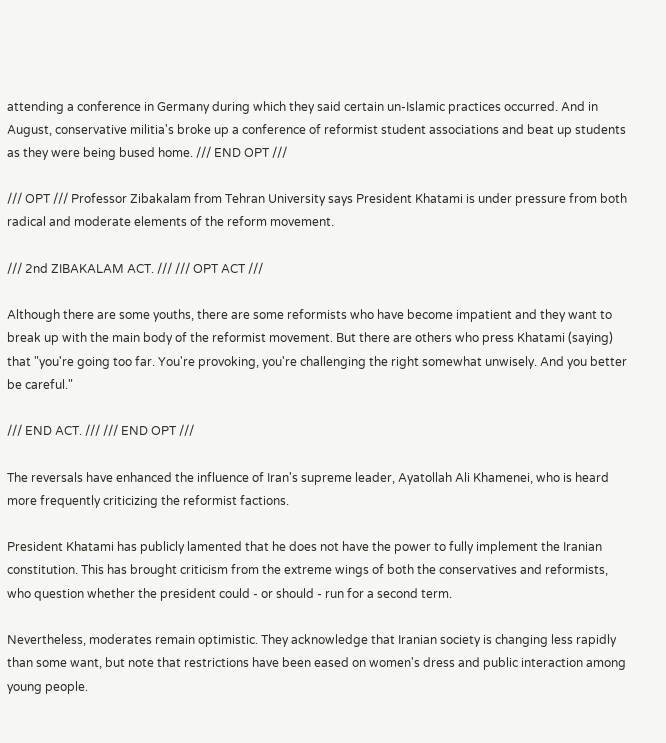attending a conference in Germany during which they said certain un-Islamic practices occurred. And in August, conservative militia's broke up a conference of reformist student associations and beat up students as they were being bused home. /// END OPT ///

/// OPT /// Professor Zibakalam from Tehran University says President Khatami is under pressure from both radical and moderate elements of the reform movement.

/// 2nd ZIBAKALAM ACT. /// /// OPT ACT ///

Although there are some youths, there are some reformists who have become impatient and they want to break up with the main body of the reformist movement. But there are others who press Khatami (saying) that "you're going too far. You're provoking, you're challenging the right somewhat unwisely. And you better be careful."

/// END ACT. /// /// END OPT ///

The reversals have enhanced the influence of Iran's supreme leader, Ayatollah Ali Khamenei, who is heard more frequently criticizing the reformist factions.

President Khatami has publicly lamented that he does not have the power to fully implement the Iranian constitution. This has brought criticism from the extreme wings of both the conservatives and reformists, who question whether the president could - or should - run for a second term.

Nevertheless, moderates remain optimistic. They acknowledge that Iranian society is changing less rapidly than some want, but note that restrictions have been eased on women's dress and public interaction among young people.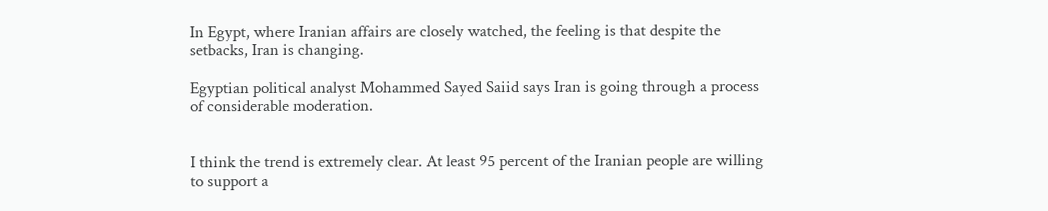In Egypt, where Iranian affairs are closely watched, the feeling is that despite the setbacks, Iran is changing.

Egyptian political analyst Mohammed Sayed Saiid says Iran is going through a process of considerable moderation.


I think the trend is extremely clear. At least 95 percent of the Iranian people are willing to support a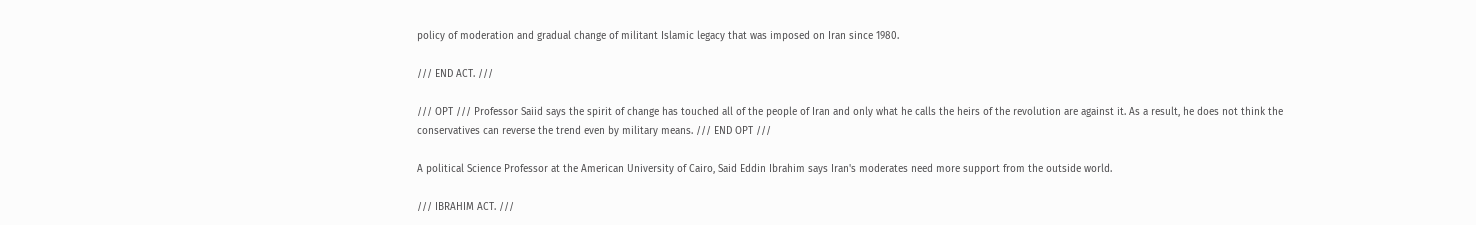policy of moderation and gradual change of militant Islamic legacy that was imposed on Iran since 1980.

/// END ACT. ///

/// OPT /// Professor Saiid says the spirit of change has touched all of the people of Iran and only what he calls the heirs of the revolution are against it. As a result, he does not think the conservatives can reverse the trend even by military means. /// END OPT ///

A political Science Professor at the American University of Cairo, Said Eddin Ibrahim says Iran's moderates need more support from the outside world.

/// IBRAHIM ACT. ///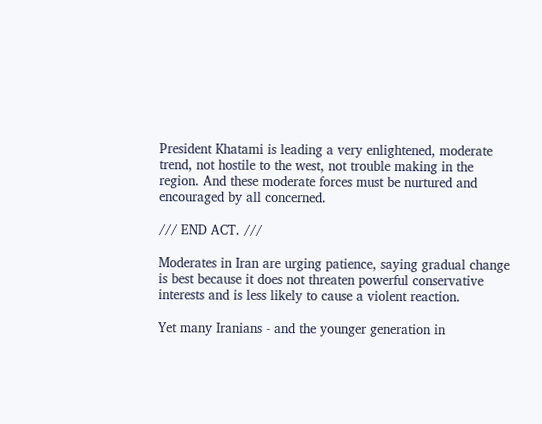President Khatami is leading a very enlightened, moderate trend, not hostile to the west, not trouble making in the region. And these moderate forces must be nurtured and encouraged by all concerned.

/// END ACT. ///

Moderates in Iran are urging patience, saying gradual change is best because it does not threaten powerful conservative interests and is less likely to cause a violent reaction.

Yet many Iranians - and the younger generation in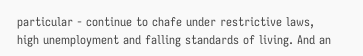particular - continue to chafe under restrictive laws, high unemployment and falling standards of living. And an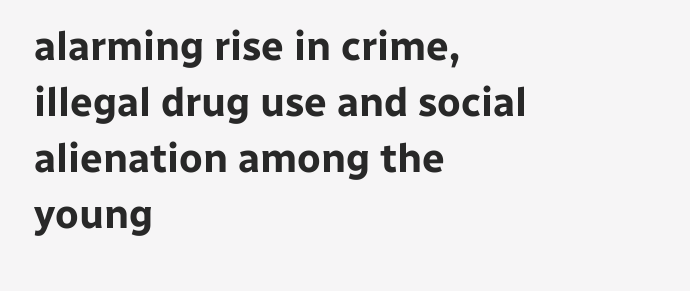alarming rise in crime, illegal drug use and social alienation among the young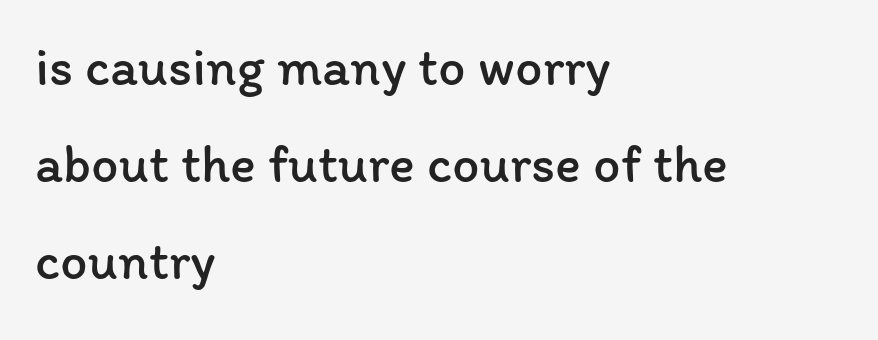is causing many to worry about the future course of the country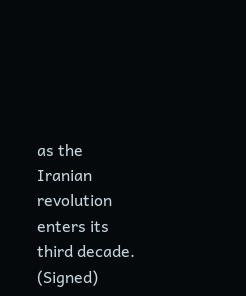as the Iranian revolution enters its third decade. (Signed)